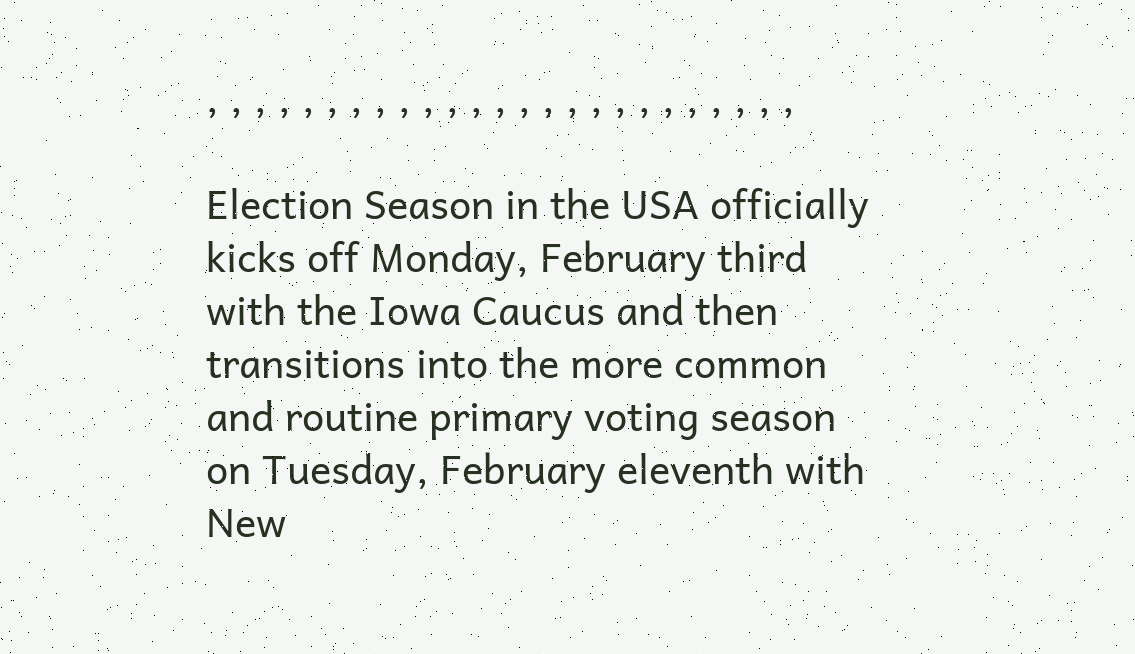, , , , , , , , , , , , , , , , , , , , , , , , ,

Election Season in the USA officially kicks off Monday, February third with the Iowa Caucus and then transitions into the more common and routine primary voting season on Tuesday, February eleventh with New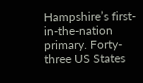Hampshire’s first-in-the-nation primary. Forty-three US States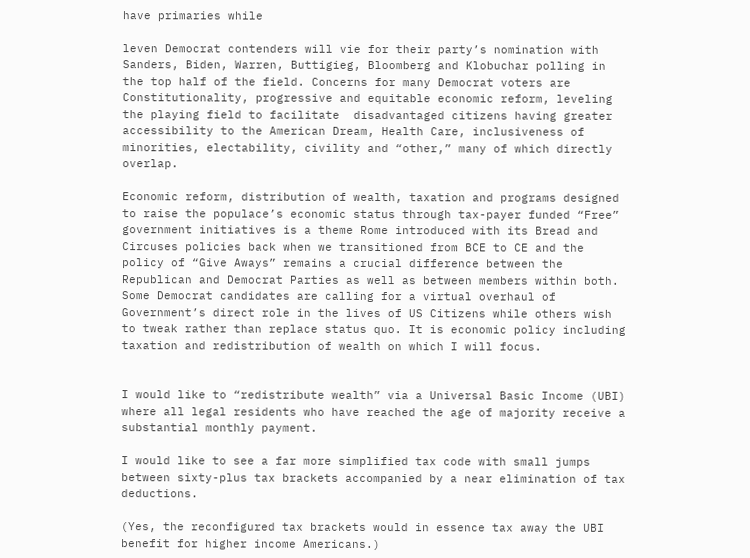have primaries while

leven Democrat contenders will vie for their party’s nomination with Sanders, Biden, Warren, Buttigieg, Bloomberg and Klobuchar polling in the top half of the field. Concerns for many Democrat voters are Constitutionality, progressive and equitable economic reform, leveling the playing field to facilitate  disadvantaged citizens having greater accessibility to the American Dream, Health Care, inclusiveness of minorities, electability, civility and “other,” many of which directly overlap.

Economic reform, distribution of wealth, taxation and programs designed to raise the populace’s economic status through tax-payer funded “Free” government initiatives is a theme Rome introduced with its Bread and Circuses policies back when we transitioned from BCE to CE and the policy of “Give Aways” remains a crucial difference between the Republican and Democrat Parties as well as between members within both. Some Democrat candidates are calling for a virtual overhaul of Government’s direct role in the lives of US Citizens while others wish to tweak rather than replace status quo. It is economic policy including taxation and redistribution of wealth on which I will focus.


I would like to “redistribute wealth” via a Universal Basic Income (UBI) where all legal residents who have reached the age of majority receive a substantial monthly payment.

I would like to see a far more simplified tax code with small jumps between sixty-plus tax brackets accompanied by a near elimination of tax deductions.

(Yes, the reconfigured tax brackets would in essence tax away the UBI benefit for higher income Americans.)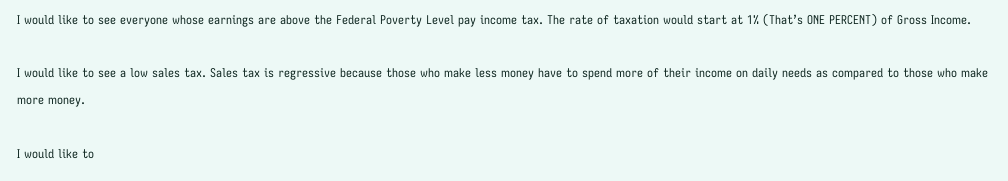I would like to see everyone whose earnings are above the Federal Poverty Level pay income tax. The rate of taxation would start at 1% (That’s ONE PERCENT) of Gross Income.

I would like to see a low sales tax. Sales tax is regressive because those who make less money have to spend more of their income on daily needs as compared to those who make more money.

I would like to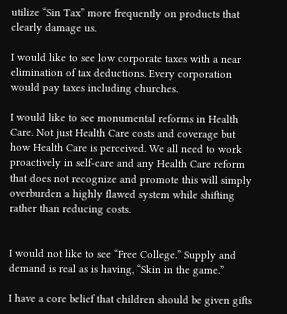utilize “Sin Tax” more frequently on products that clearly damage us.

I would like to see low corporate taxes with a near elimination of tax deductions. Every corporation would pay taxes including churches.

I would like to see monumental reforms in Health Care. Not just Health Care costs and coverage but how Health Care is perceived. We all need to work proactively in self-care and any Health Care reform that does not recognize and promote this will simply overburden a highly flawed system while shifting rather than reducing costs.


I would not like to see “Free College.” Supply and demand is real as is having, “Skin in the game.”

I have a core belief that children should be given gifts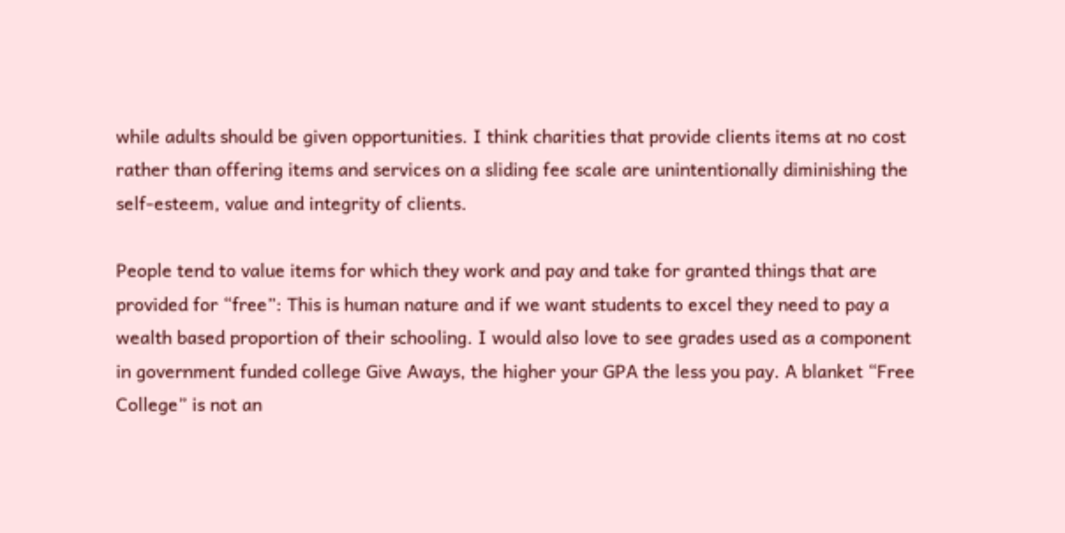while adults should be given opportunities. I think charities that provide clients items at no cost rather than offering items and services on a sliding fee scale are unintentionally diminishing the self-esteem, value and integrity of clients.

People tend to value items for which they work and pay and take for granted things that are provided for “free”: This is human nature and if we want students to excel they need to pay a wealth based proportion of their schooling. I would also love to see grades used as a component in government funded college Give Aways, the higher your GPA the less you pay. A blanket “Free College” is not an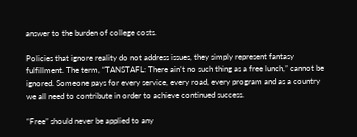answer to the burden of college costs.

Policies that ignore reality do not address issues, they simply represent fantasy fulfillment. The term, “TANSTAFL: There ain’t no such thing as a free lunch,” cannot be ignored. Someone pays for every service, every road, every program and as a country we all need to contribute in order to achieve continued success.

“Free” should never be applied to any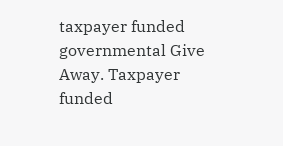taxpayer funded governmental Give Away. Taxpayer funded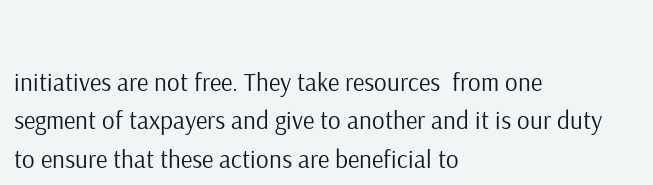initiatives are not free. They take resources  from one segment of taxpayers and give to another and it is our duty to ensure that these actions are beneficial to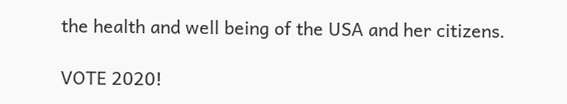the health and well being of the USA and her citizens.

VOTE 2020!